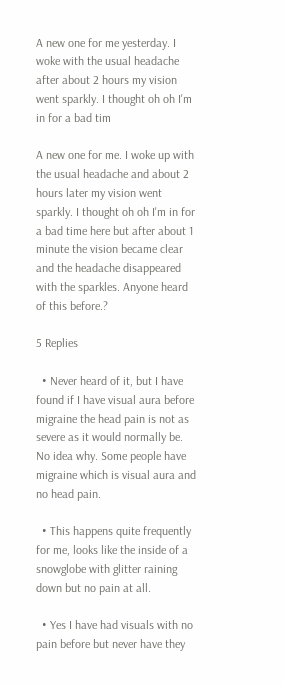A new one for me yesterday. I woke with the usual headache after about 2 hours my vision went sparkly. I thought oh oh I'm in for a bad tim

A new one for me. I woke up with the usual headache and about 2 hours later my vision went sparkly. I thought oh oh I'm in for a bad time here but after about 1 minute the vision became clear and the headache disappeared with the sparkles. Anyone heard of this before.?

5 Replies

  • Never heard of it, but I have found if I have visual aura before migraine the head pain is not as severe as it would normally be. No idea why. Some people have migraine which is visual aura and no head pain.

  • This happens quite frequently for me, looks like the inside of a snowglobe with glitter raining down but no pain at all.

  • Yes I have had visuals with no pain before but never have they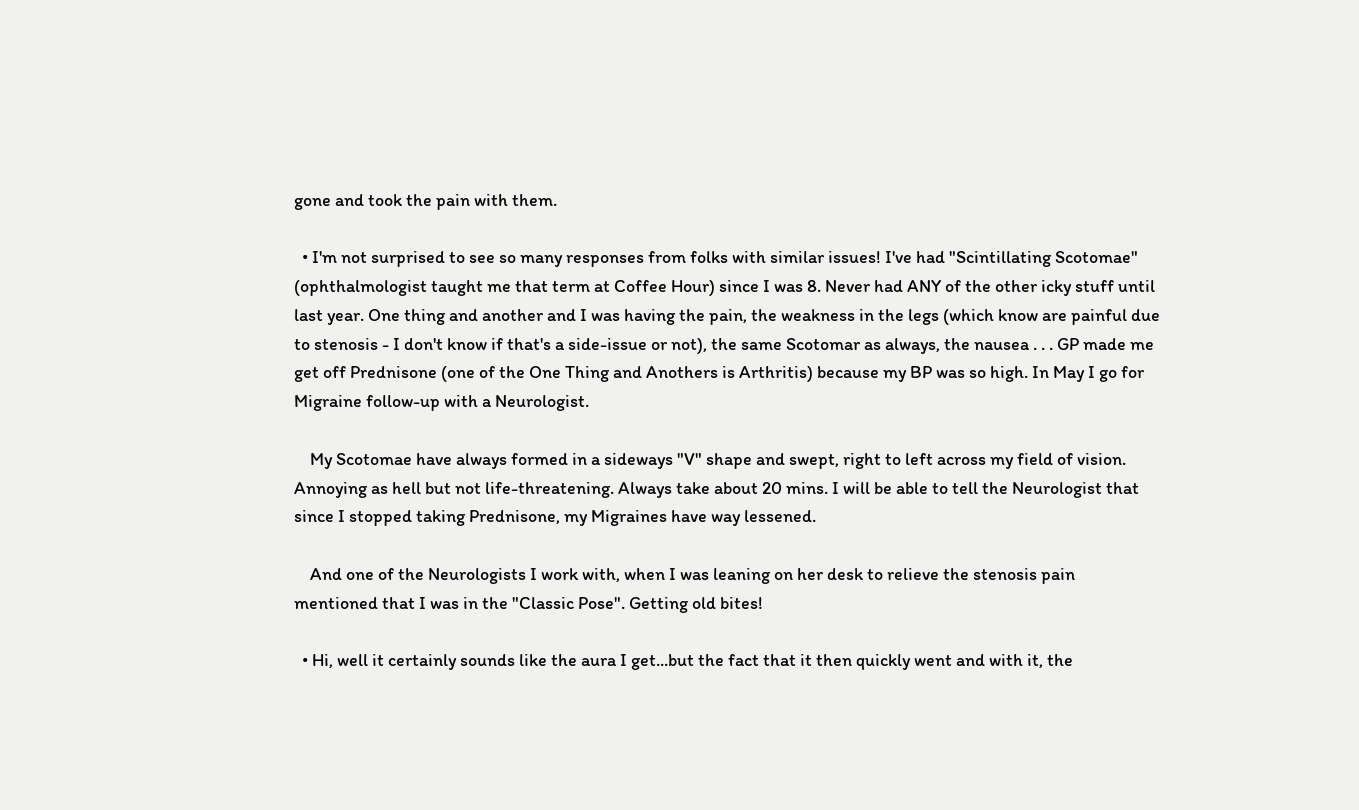gone and took the pain with them.

  • I'm not surprised to see so many responses from folks with similar issues! I've had "Scintillating Scotomae" (ophthalmologist taught me that term at Coffee Hour) since I was 8. Never had ANY of the other icky stuff until last year. One thing and another and I was having the pain, the weakness in the legs (which know are painful due to stenosis - I don't know if that's a side-issue or not), the same Scotomar as always, the nausea . . . GP made me get off Prednisone (one of the One Thing and Anothers is Arthritis) because my BP was so high. In May I go for Migraine follow-up with a Neurologist.

    My Scotomae have always formed in a sideways "V" shape and swept, right to left across my field of vision. Annoying as hell but not life-threatening. Always take about 20 mins. I will be able to tell the Neurologist that since I stopped taking Prednisone, my Migraines have way lessened.

    And one of the Neurologists I work with, when I was leaning on her desk to relieve the stenosis pain mentioned that I was in the "Classic Pose". Getting old bites!

  • Hi, well it certainly sounds like the aura I get...but the fact that it then quickly went and with it, the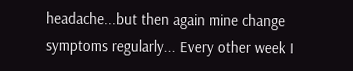headache...but then again mine change symptoms regularly... Every other week I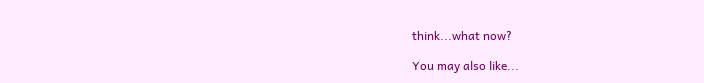think...what now?

You may also like...